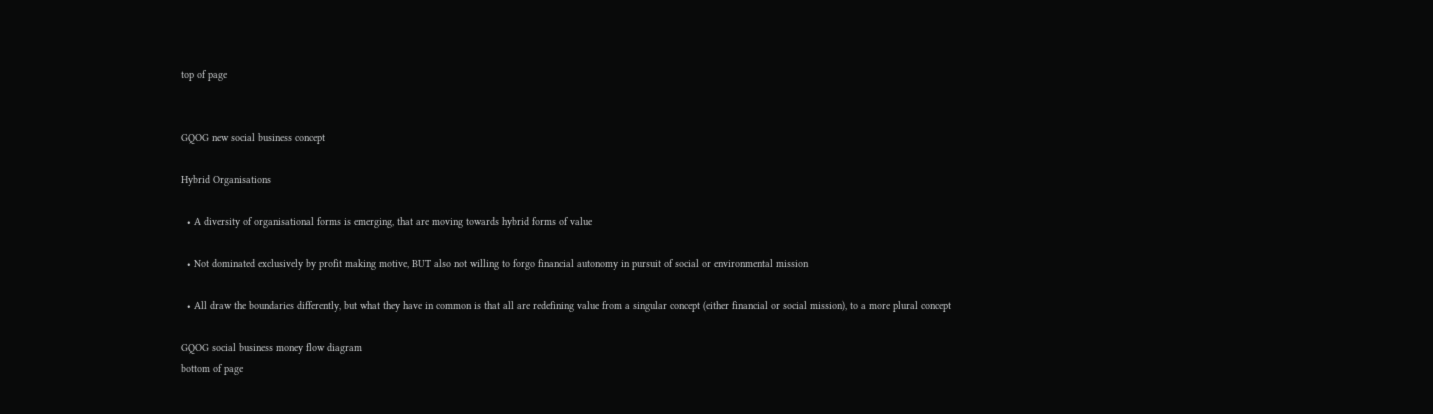top of page


GQOG new social business concept

Hybrid Organisations

  • A diversity of organisational forms is emerging, that are moving towards hybrid forms of value

  • Not dominated exclusively by profit making motive, BUT also not willing to forgo financial autonomy in pursuit of social or environmental mission

  • All draw the boundaries differently, but what they have in common is that all are redefining value from a singular concept (either financial or social mission), to a more plural concept

GQOG social business money flow diagram
bottom of page